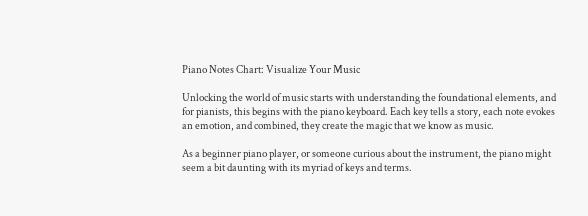Piano Notes Chart: Visualize Your Music

Unlocking the world of music starts with understanding the foundational elements, and for pianists, this begins with the piano keyboard. Each key tells a story, each note evokes an emotion, and combined, they create the magic that we know as music.

As a beginner piano player, or someone curious about the instrument, the piano might seem a bit daunting with its myriad of keys and terms.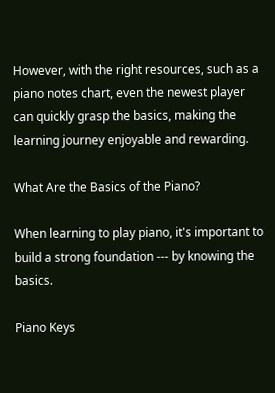However, with the right resources, such as a piano notes chart, even the newest player can quickly grasp the basics, making the learning journey enjoyable and rewarding.

What Are the Basics of the Piano?

When learning to play piano, it's important to build a strong foundation --- by knowing the basics.

Piano Keys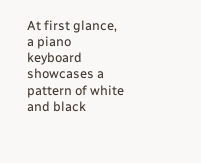At first glance, a piano keyboard showcases a pattern of white and black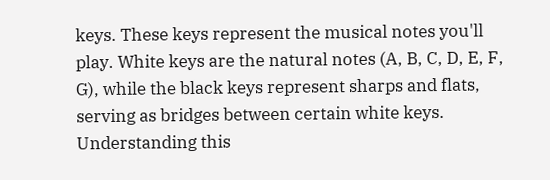keys. These keys represent the musical notes you'll play. White keys are the natural notes (A, B, C, D, E, F, G), while the black keys represent sharps and flats, serving as bridges between certain white keys. Understanding this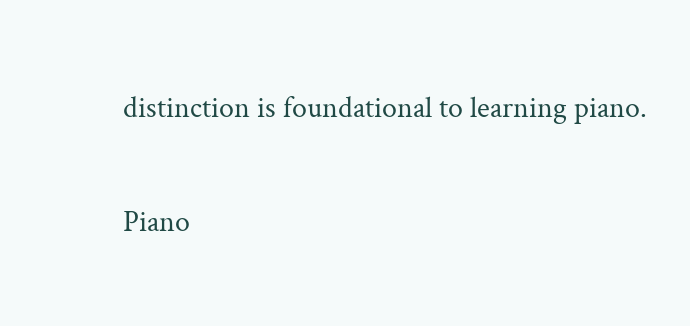distinction is foundational to learning piano.

Piano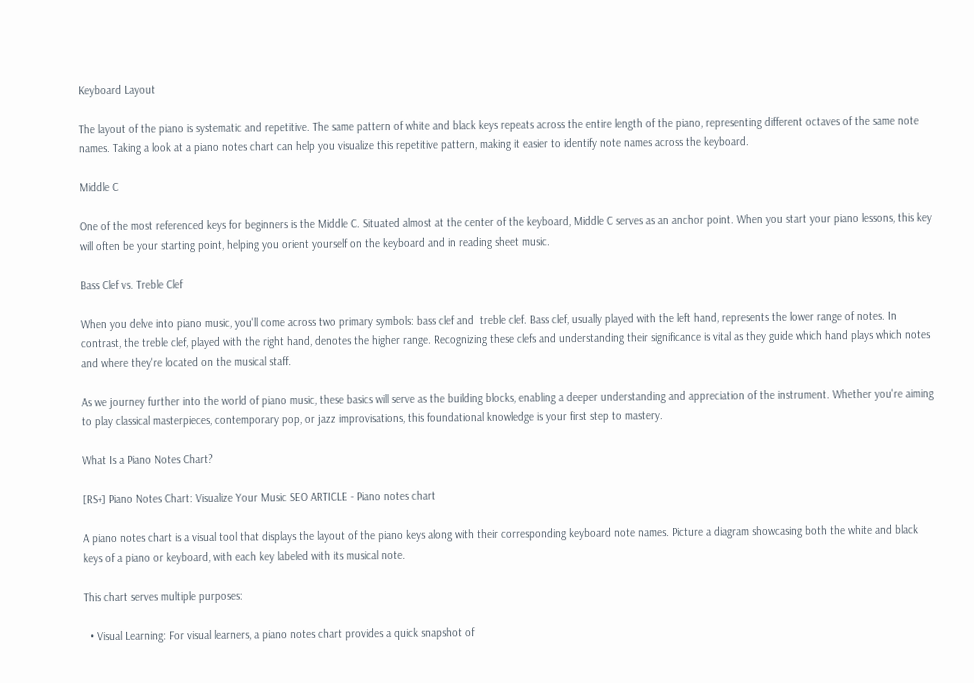Keyboard Layout

The layout of the piano is systematic and repetitive. The same pattern of white and black keys repeats across the entire length of the piano, representing different octaves of the same note names. Taking a look at a piano notes chart can help you visualize this repetitive pattern, making it easier to identify note names across the keyboard.

Middle C

One of the most referenced keys for beginners is the Middle C. Situated almost at the center of the keyboard, Middle C serves as an anchor point. When you start your piano lessons, this key will often be your starting point, helping you orient yourself on the keyboard and in reading sheet music.

Bass Clef vs. Treble Clef

When you delve into piano music, you'll come across two primary symbols: bass clef and  treble clef. Bass clef, usually played with the left hand, represents the lower range of notes. In contrast, the treble clef, played with the right hand, denotes the higher range. Recognizing these clefs and understanding their significance is vital as they guide which hand plays which notes and where they're located on the musical staff.

As we journey further into the world of piano music, these basics will serve as the building blocks, enabling a deeper understanding and appreciation of the instrument. Whether you're aiming to play classical masterpieces, contemporary pop, or jazz improvisations, this foundational knowledge is your first step to mastery.

What Is a Piano Notes Chart?

[RS+] Piano Notes Chart: Visualize Your Music SEO ARTICLE - Piano notes chart

A piano notes chart is a visual tool that displays the layout of the piano keys along with their corresponding keyboard note names. Picture a diagram showcasing both the white and black keys of a piano or keyboard, with each key labeled with its musical note.

This chart serves multiple purposes:

  • Visual Learning: For visual learners, a piano notes chart provides a quick snapshot of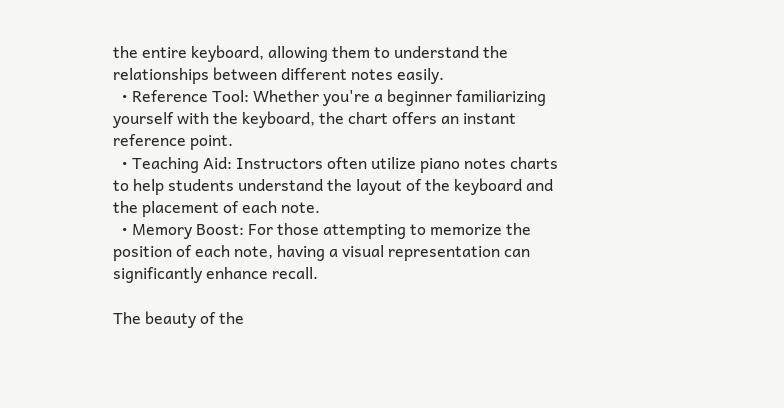the entire keyboard, allowing them to understand the relationships between different notes easily.
  • Reference Tool: Whether you're a beginner familiarizing yourself with the keyboard, the chart offers an instant reference point.
  • Teaching Aid: Instructors often utilize piano notes charts to help students understand the layout of the keyboard and the placement of each note.
  • Memory Boost: For those attempting to memorize the position of each note, having a visual representation can significantly enhance recall.

The beauty of the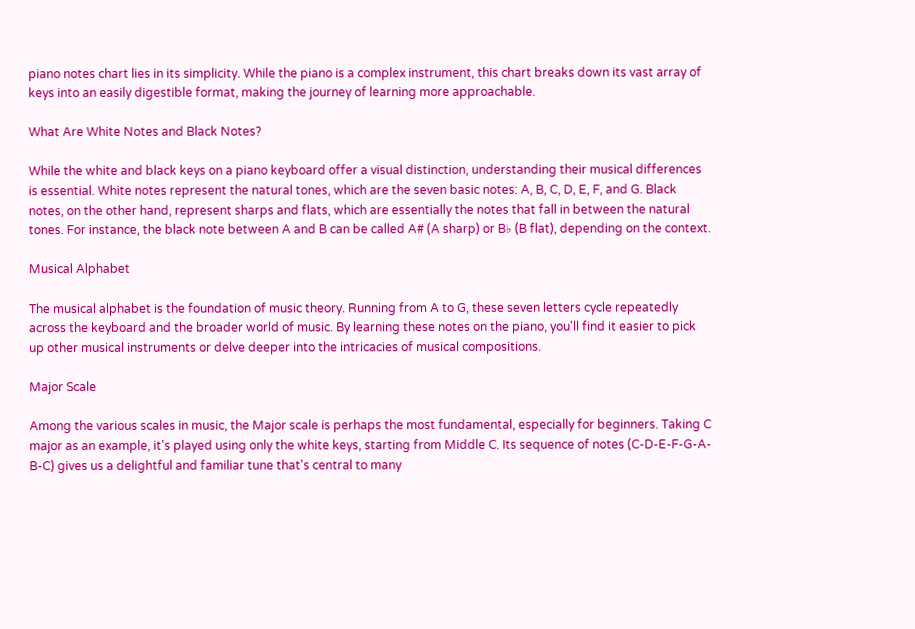piano notes chart lies in its simplicity. While the piano is a complex instrument, this chart breaks down its vast array of keys into an easily digestible format, making the journey of learning more approachable.

What Are White Notes and Black Notes?

While the white and black keys on a piano keyboard offer a visual distinction, understanding their musical differences is essential. White notes represent the natural tones, which are the seven basic notes: A, B, C, D, E, F, and G. Black notes, on the other hand, represent sharps and flats, which are essentially the notes that fall in between the natural tones. For instance, the black note between A and B can be called A# (A sharp) or B♭ (B flat), depending on the context.

Musical Alphabet

The musical alphabet is the foundation of music theory. Running from A to G, these seven letters cycle repeatedly across the keyboard and the broader world of music. By learning these notes on the piano, you'll find it easier to pick up other musical instruments or delve deeper into the intricacies of musical compositions.

Major Scale

Among the various scales in music, the Major scale is perhaps the most fundamental, especially for beginners. Taking C major as an example, it's played using only the white keys, starting from Middle C. Its sequence of notes (C-D-E-F-G-A-B-C) gives us a delightful and familiar tune that's central to many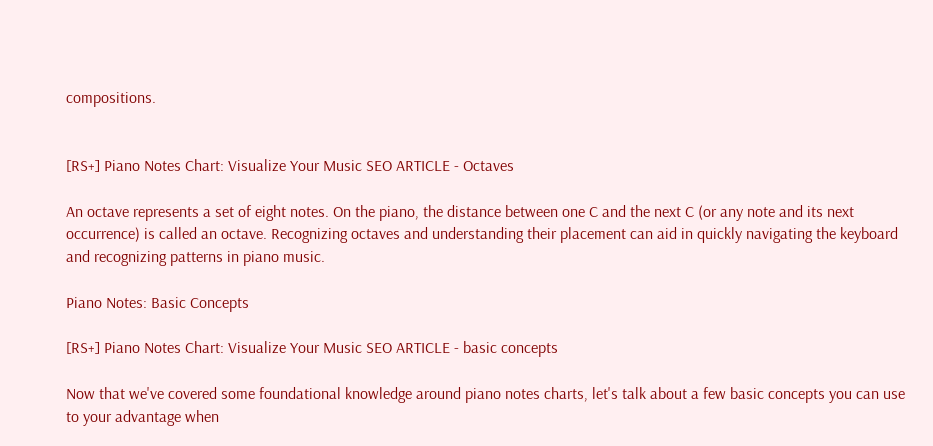compositions.


[RS+] Piano Notes Chart: Visualize Your Music SEO ARTICLE - Octaves

An octave represents a set of eight notes. On the piano, the distance between one C and the next C (or any note and its next occurrence) is called an octave. Recognizing octaves and understanding their placement can aid in quickly navigating the keyboard and recognizing patterns in piano music.

Piano Notes: Basic Concepts

[RS+] Piano Notes Chart: Visualize Your Music SEO ARTICLE - basic concepts

Now that we've covered some foundational knowledge around piano notes charts, let's talk about a few basic concepts you can use to your advantage when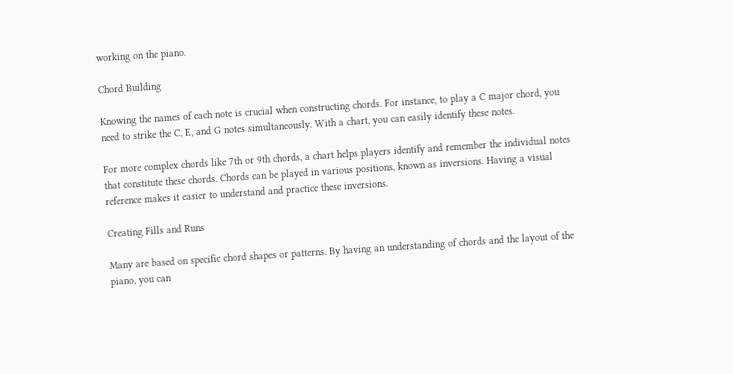working on the piano.

Chord Building

Knowing the names of each note is crucial when constructing chords. For instance, to play a C major chord, you need to strike the C, E, and G notes simultaneously. With a chart, you can easily identify these notes.

For more complex chords like 7th or 9th chords, a chart helps players identify and remember the individual notes that constitute these chords. Chords can be played in various positions, known as inversions. Having a visual reference makes it easier to understand and practice these inversions.

Creating Fills and Runs

Many are based on specific chord shapes or patterns. By having an understanding of chords and the layout of the piano, you can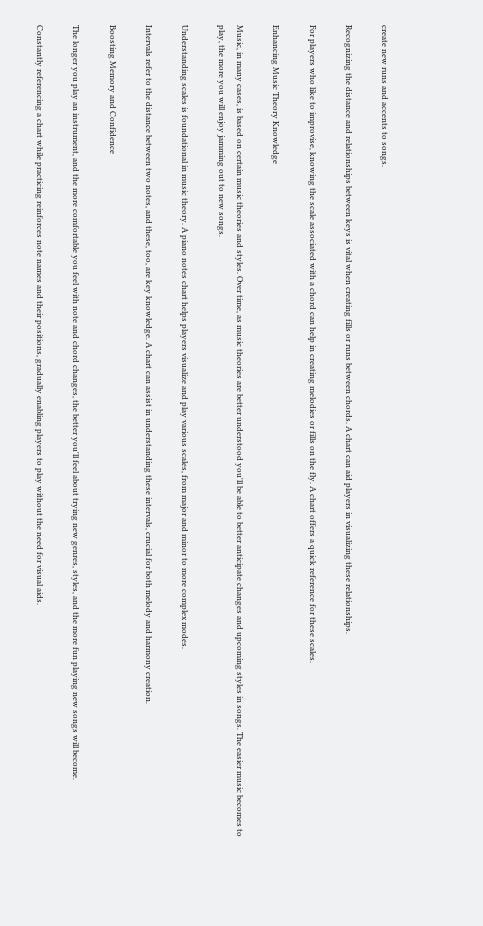create new runs and accents to songs.

Recognizing the distance and relationships between keys is vital when creating fills or runs between chords. A chart can aid players in visualizing these relationships.

For players who like to improvise, knowing the scale associated with a chord can help in creating melodies or fills on the fly. A chart offers a quick reference for these scales.

Enhancing Music Theory Knowledge

Music, in many cases, is based on certain music theories and styles. Over time, as music theories are better understood you'll be able to better anticipate changes and upcoming styles in songs. The easier music becomes to play, the more you will enjoy jamming out to new songs.

Understanding scales is foundational in music theory. A piano notes chart helps players visualize and play various scales, from major and minor to more complex modes.

Intervals refer to the distance between two notes, and these, too, are key knowledge. A chart can assist in understanding these intervals, crucial for both melody and harmony creation.

Boosting Memory and Confidence

The longer you play an instrument, and the more comfortable you feel with note and chord changes, the better you'll feel about trying new genres, styles, and the more fun playing new songs will become.

Constantly referencing a chart while practicing reinforces note names and their positions, gradually enabling players to play without the need for visual aids.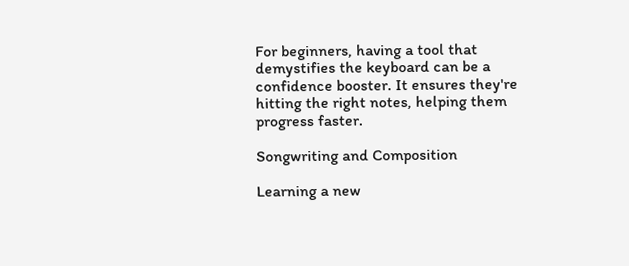For beginners, having a tool that demystifies the keyboard can be a confidence booster. It ensures they're hitting the right notes, helping them progress faster.

Songwriting and Composition

Learning a new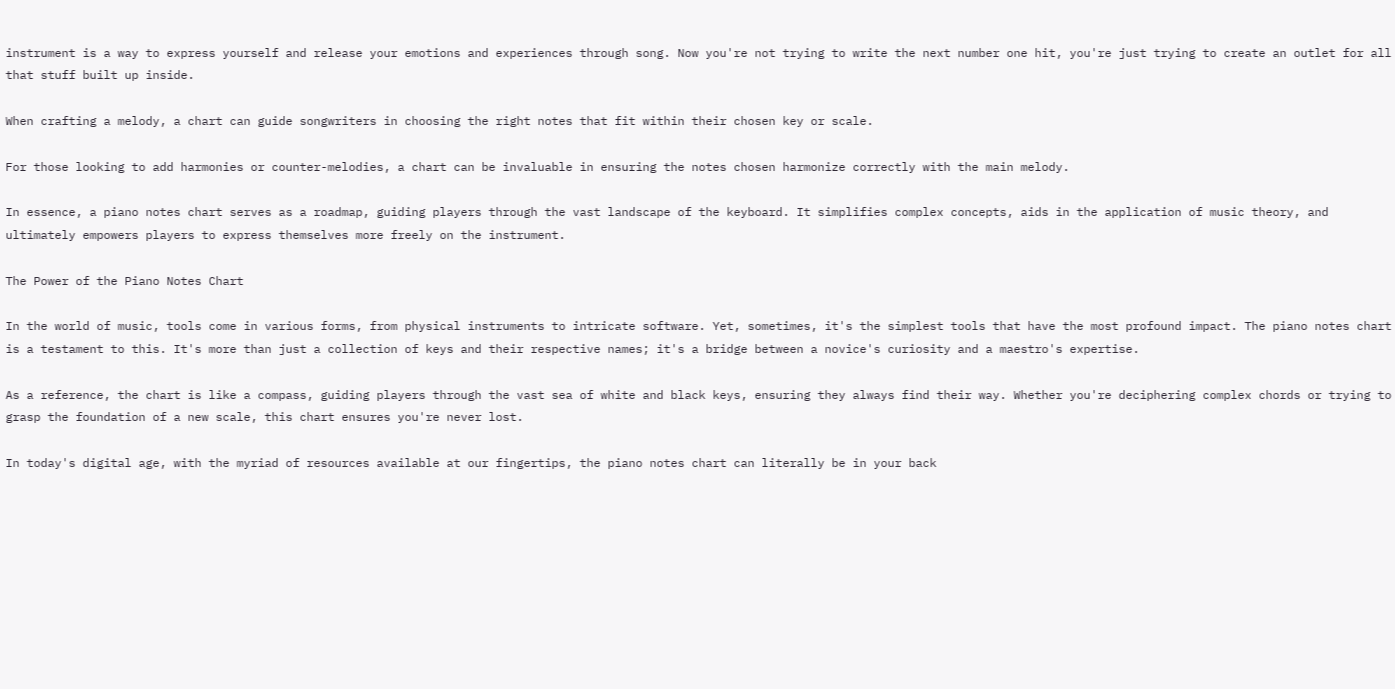instrument is a way to express yourself and release your emotions and experiences through song. Now you're not trying to write the next number one hit, you're just trying to create an outlet for all that stuff built up inside.

When crafting a melody, a chart can guide songwriters in choosing the right notes that fit within their chosen key or scale.

For those looking to add harmonies or counter-melodies, a chart can be invaluable in ensuring the notes chosen harmonize correctly with the main melody.

In essence, a piano notes chart serves as a roadmap, guiding players through the vast landscape of the keyboard. It simplifies complex concepts, aids in the application of music theory, and ultimately empowers players to express themselves more freely on the instrument.

The Power of the Piano Notes Chart

In the world of music, tools come in various forms, from physical instruments to intricate software. Yet, sometimes, it's the simplest tools that have the most profound impact. The piano notes chart is a testament to this. It's more than just a collection of keys and their respective names; it's a bridge between a novice's curiosity and a maestro's expertise.

As a reference, the chart is like a compass, guiding players through the vast sea of white and black keys, ensuring they always find their way. Whether you're deciphering complex chords or trying to grasp the foundation of a new scale, this chart ensures you're never lost.

In today's digital age, with the myriad of resources available at our fingertips, the piano notes chart can literally be in your back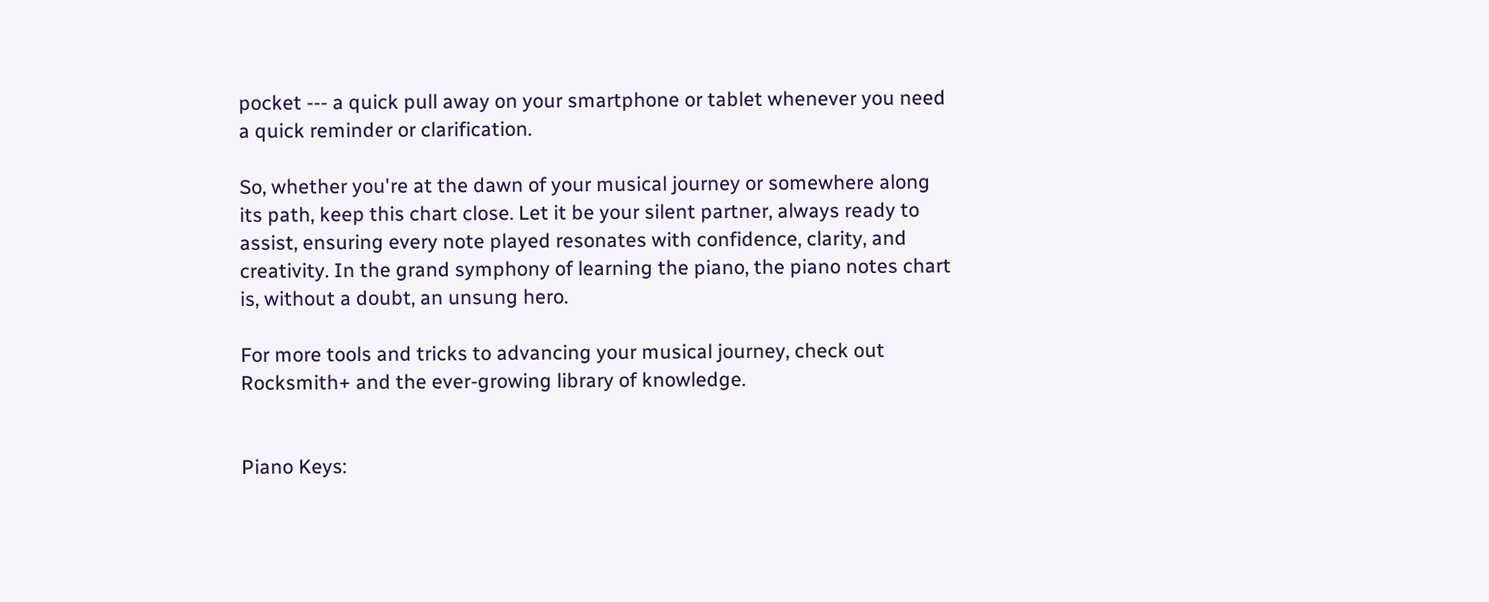pocket --- a quick pull away on your smartphone or tablet whenever you need a quick reminder or clarification.

So, whether you're at the dawn of your musical journey or somewhere along its path, keep this chart close. Let it be your silent partner, always ready to assist, ensuring every note played resonates with confidence, clarity, and creativity. In the grand symphony of learning the piano, the piano notes chart is, without a doubt, an unsung hero.

For more tools and tricks to advancing your musical journey, check out Rocksmith+ and the ever-growing library of knowledge.


Piano Keys: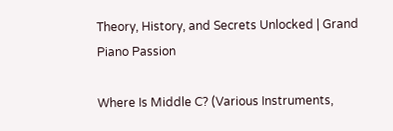Theory, History, and Secrets Unlocked | Grand Piano Passion

Where Is Middle C? (Various Instruments,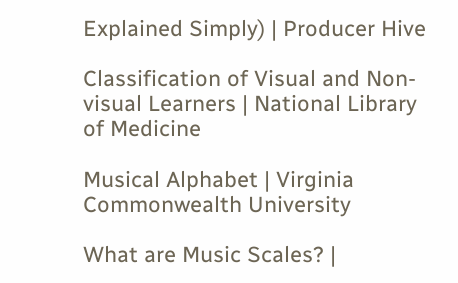Explained Simply) | Producer Hive

Classification of Visual and Non-visual Learners | National Library of Medicine

Musical Alphabet | Virginia Commonwealth University

What are Music Scales? |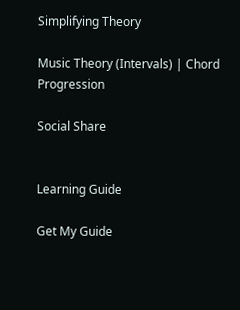Simplifying Theory

Music Theory (Intervals) | Chord Progression

Social Share


Learning Guide

Get My Guide